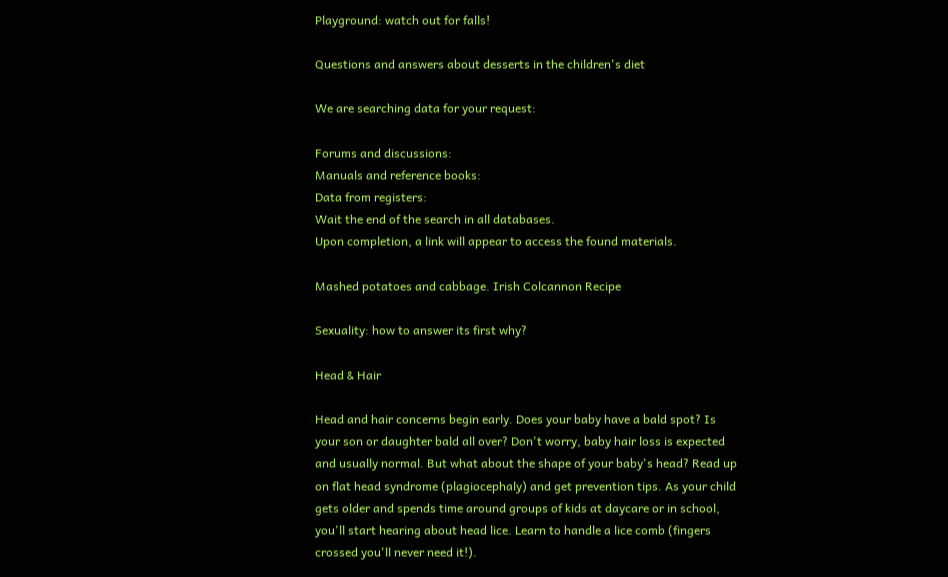Playground: watch out for falls!

Questions and answers about desserts in the children's diet

We are searching data for your request:

Forums and discussions:
Manuals and reference books:
Data from registers:
Wait the end of the search in all databases.
Upon completion, a link will appear to access the found materials.

Mashed potatoes and cabbage. Irish Colcannon Recipe

Sexuality: how to answer its first why?

Head & Hair

Head and hair concerns begin early. Does your baby have a bald spot? Is your son or daughter bald all over? Don't worry, baby hair loss is expected and usually normal. But what about the shape of your baby's head? Read up on flat head syndrome (plagiocephaly) and get prevention tips. As your child gets older and spends time around groups of kids at daycare or in school, you'll start hearing about head lice. Learn to handle a lice comb (fingers crossed you'll never need it!).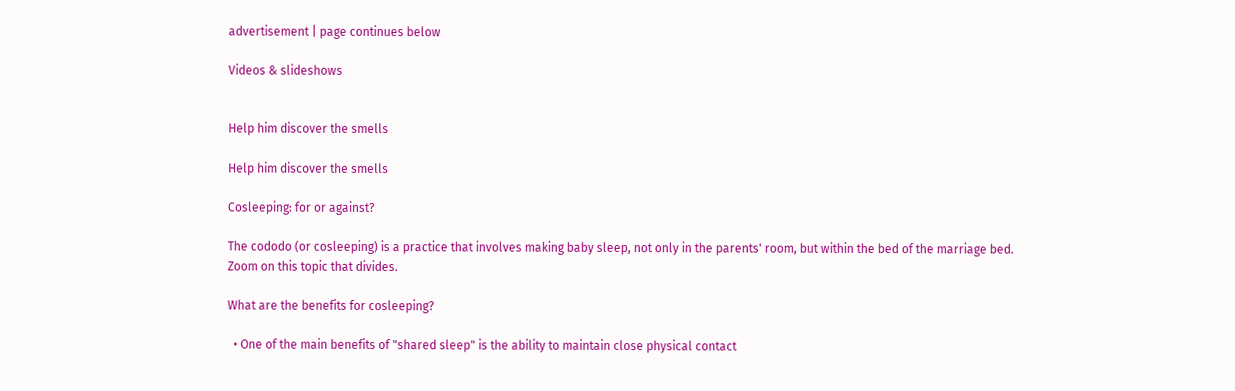advertisement | page continues below

Videos & slideshows


Help him discover the smells

Help him discover the smells

Cosleeping: for or against?

The cododo (or cosleeping) is a practice that involves making baby sleep, not only in the parents' room, but within the bed of the marriage bed. Zoom on this topic that divides.

What are the benefits for cosleeping?

  • One of the main benefits of "shared sleep" is the ability to maintain close physical contact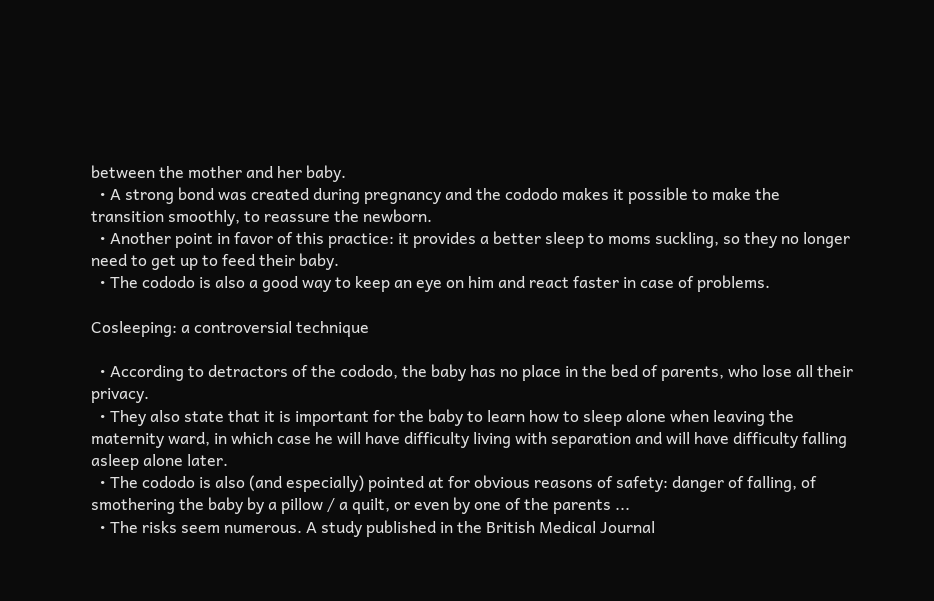between the mother and her baby.
  • A strong bond was created during pregnancy and the cododo makes it possible to make the transition smoothly, to reassure the newborn.
  • Another point in favor of this practice: it provides a better sleep to moms suckling, so they no longer need to get up to feed their baby.
  • The cododo is also a good way to keep an eye on him and react faster in case of problems.

Cosleeping: a controversial technique

  • According to detractors of the cododo, the baby has no place in the bed of parents, who lose all their privacy.
  • They also state that it is important for the baby to learn how to sleep alone when leaving the maternity ward, in which case he will have difficulty living with separation and will have difficulty falling asleep alone later.
  • The cododo is also (and especially) pointed at for obvious reasons of safety: danger of falling, of smothering the baby by a pillow / a quilt, or even by one of the parents ...
  • The risks seem numerous. A study published in the British Medical Journal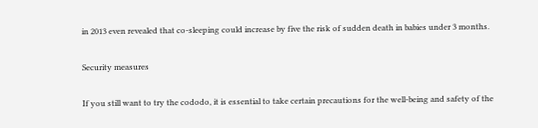in 2013 even revealed that co-sleeping could increase by five the risk of sudden death in babies under 3 months.

Security measures

If you still want to try the cododo, it is essential to take certain precautions for the well-being and safety of the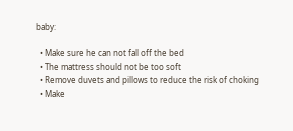baby:

  • Make sure he can not fall off the bed
  • The mattress should not be too soft
  • Remove duvets and pillows to reduce the risk of choking
  • Make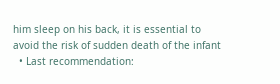him sleep on his back, it is essential to avoid the risk of sudden death of the infant
  • Last recommendation: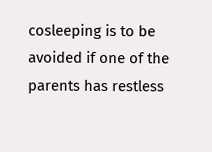cosleeping is to be avoided if one of the parents has restless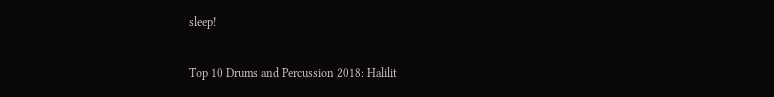sleep!

Top 10 Drums and Percussion 2018: Halilit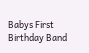Babys First Birthday Band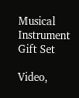Musical Instrument Gift Set

Video,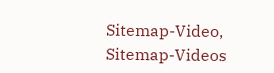Sitemap-Video, Sitemap-Videos